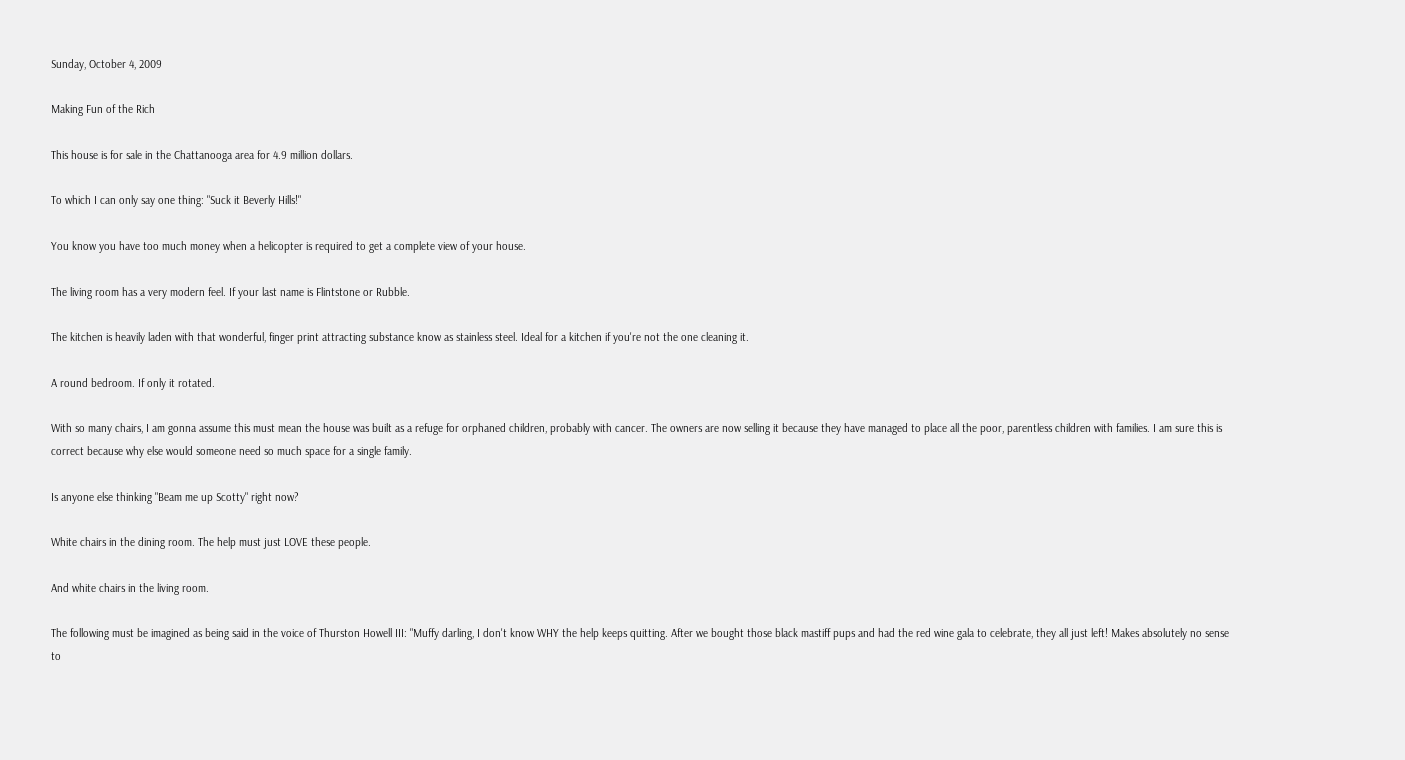Sunday, October 4, 2009

Making Fun of the Rich

This house is for sale in the Chattanooga area for 4.9 million dollars.

To which I can only say one thing: "Suck it Beverly Hills!"

You know you have too much money when a helicopter is required to get a complete view of your house.

The living room has a very modern feel. If your last name is Flintstone or Rubble.

The kitchen is heavily laden with that wonderful, finger print attracting substance know as stainless steel. Ideal for a kitchen if you're not the one cleaning it.

A round bedroom. If only it rotated.

With so many chairs, I am gonna assume this must mean the house was built as a refuge for orphaned children, probably with cancer. The owners are now selling it because they have managed to place all the poor, parentless children with families. I am sure this is correct because why else would someone need so much space for a single family.

Is anyone else thinking "Beam me up Scotty" right now?

White chairs in the dining room. The help must just LOVE these people.

And white chairs in the living room.

The following must be imagined as being said in the voice of Thurston Howell III: "Muffy darling, I don't know WHY the help keeps quitting. After we bought those black mastiff pups and had the red wine gala to celebrate, they all just left! Makes absolutely no sense to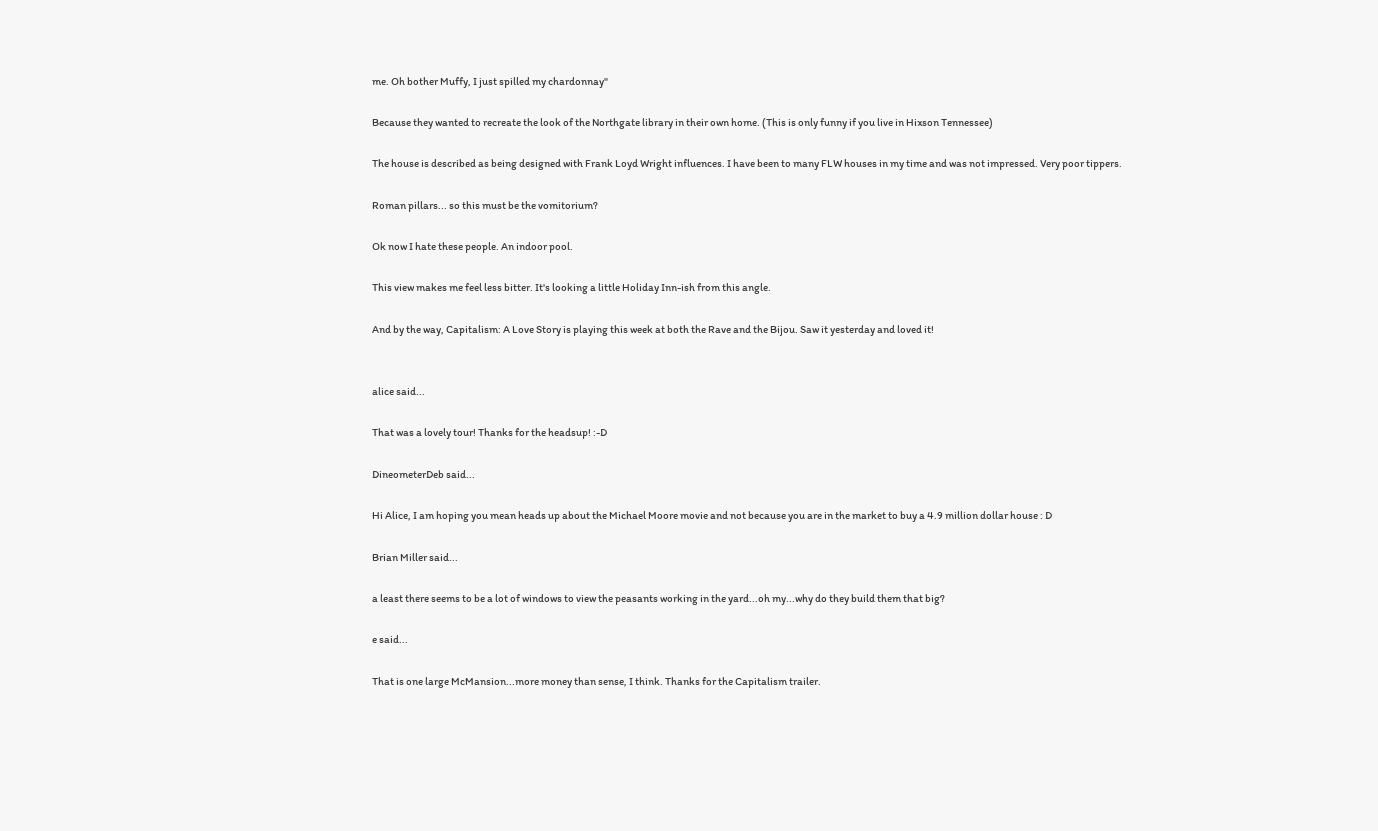me. Oh bother Muffy, I just spilled my chardonnay"

Because they wanted to recreate the look of the Northgate library in their own home. (This is only funny if you live in Hixson Tennessee)

The house is described as being designed with Frank Loyd Wright influences. I have been to many FLW houses in my time and was not impressed. Very poor tippers.

Roman pillars... so this must be the vomitorium?

Ok now I hate these people. An indoor pool.

This view makes me feel less bitter. It's looking a little Holiday Inn-ish from this angle.

And by the way, Capitalism: A Love Story is playing this week at both the Rave and the Bijou. Saw it yesterday and loved it!


alice said...

That was a lovely tour! Thanks for the headsup! :-D

DineometerDeb said...

Hi Alice, I am hoping you mean heads up about the Michael Moore movie and not because you are in the market to buy a 4.9 million dollar house : D

Brian Miller said...

a least there seems to be a lot of windows to view the peasants working in the yard...oh my...why do they build them that big?

e said...

That is one large McMansion...more money than sense, I think. Thanks for the Capitalism trailer.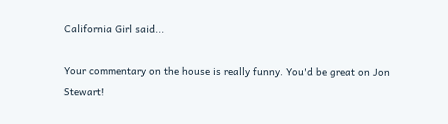California Girl said...

Your commentary on the house is really funny. You'd be great on Jon Stewart!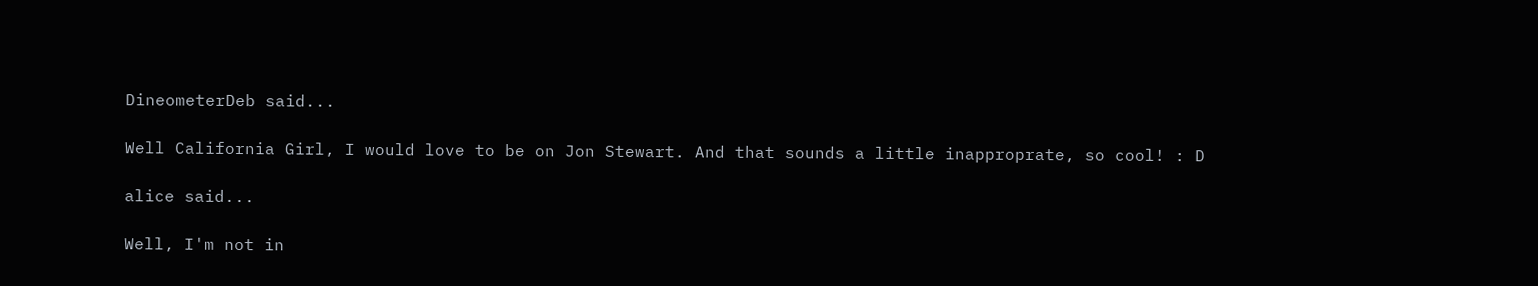DineometerDeb said...

Well California Girl, I would love to be on Jon Stewart. And that sounds a little inapproprate, so cool! : D

alice said...

Well, I'm not in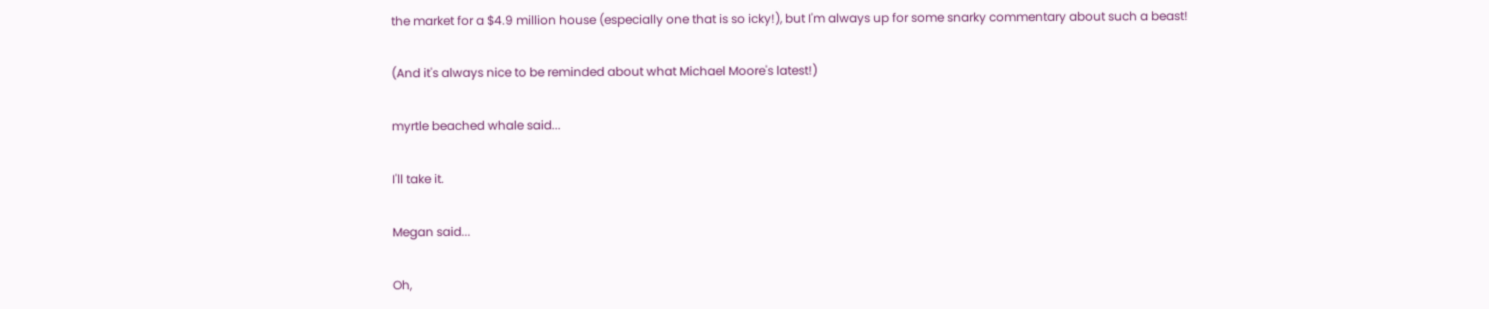the market for a $4.9 million house (especially one that is so icky!), but I'm always up for some snarky commentary about such a beast!

(And it's always nice to be reminded about what Michael Moore's latest!)

myrtle beached whale said...

I'll take it.

Megan said...

Oh,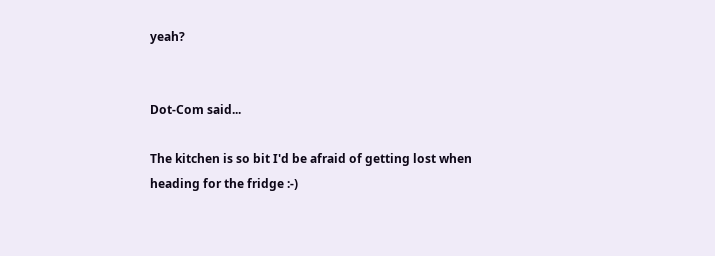yeah?


Dot-Com said...

The kitchen is so bit I'd be afraid of getting lost when heading for the fridge :-)